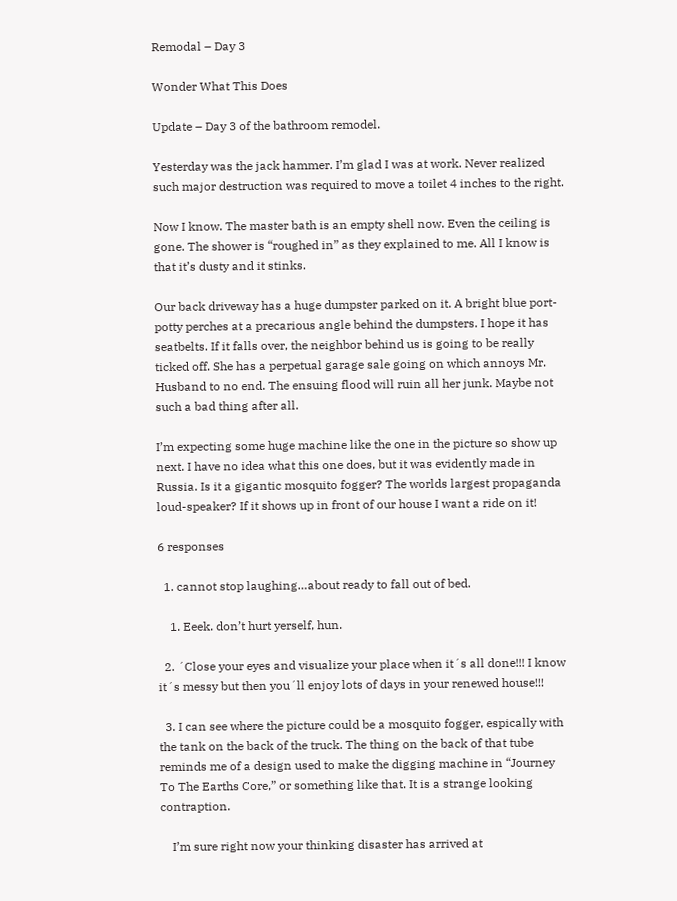Remodal – Day 3

Wonder What This Does

Update – Day 3 of the bathroom remodel.

Yesterday was the jack hammer. I’m glad I was at work. Never realized such major destruction was required to move a toilet 4 inches to the right.

Now I know. The master bath is an empty shell now. Even the ceiling is gone. The shower is “roughed in” as they explained to me. All I know is that it’s dusty and it stinks.

Our back driveway has a huge dumpster parked on it. A bright blue port-potty perches at a precarious angle behind the dumpsters. I hope it has seatbelts. If it falls over, the neighbor behind us is going to be really ticked off. She has a perpetual garage sale going on which annoys Mr. Husband to no end. The ensuing flood will ruin all her junk. Maybe not such a bad thing after all.

I’m expecting some huge machine like the one in the picture so show up next. I have no idea what this one does, but it was evidently made in Russia. Is it a gigantic mosquito fogger? The worlds largest propaganda loud-speaker? If it shows up in front of our house I want a ride on it!

6 responses

  1. cannot stop laughing…about ready to fall out of bed.

    1. Eeek. don’t hurt yerself, hun.

  2. ´Close your eyes and visualize your place when it´s all done!!! I know it´s messy but then you´ll enjoy lots of days in your renewed house!!!

  3. I can see where the picture could be a mosquito fogger, espically with the tank on the back of the truck. The thing on the back of that tube reminds me of a design used to make the digging machine in “Journey To The Earths Core,” or something like that. It is a strange looking contraption.

    I’m sure right now your thinking disaster has arrived at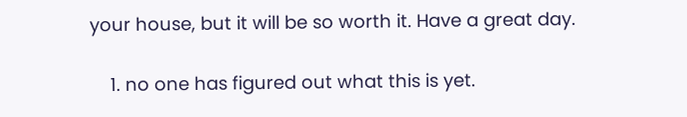your house, but it will be so worth it. Have a great day.

    1. no one has figured out what this is yet.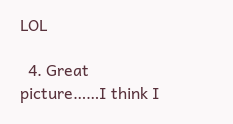LOL

  4. Great picture……I think I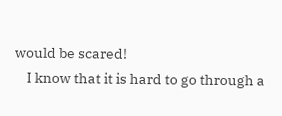would be scared!
    I know that it is hard to go through a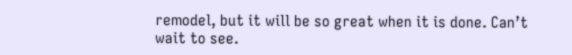remodel, but it will be so great when it is done. Can’t wait to see.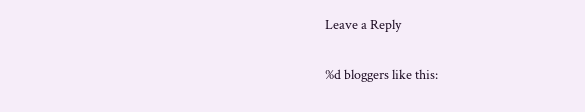Leave a Reply

%d bloggers like this: